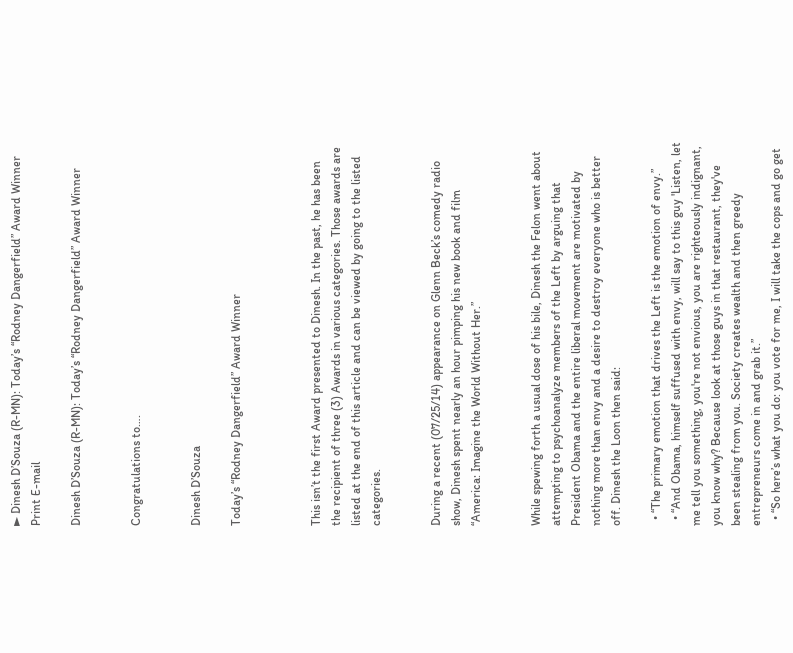► Dinesh D’Souza (R-MN): Today’s “Rodney Dangerfield” Award Winner Print E-mail

Dinesh D’Souza (R-MN): Today’s “Rodney Dangerfield” Award Winner


Congratulations to….


Dinesh D’Souza

Today’s “Rodney Dangerfield” Award Winner



This isn’t the first Award presented to Dinesh. In the past, he has been the recipient of three (3) Awards in various categories. Those awards are listed at the end of this article and can be viewed by going to the listed categories.


During a recent (07/25/14) appearance on Glenn Beck’s comedy radio show, Dinesh spent nearly an hour pimping his new book and film “America: Imagine the World Without Her.”


While spewing forth a usual dose of his bile, Dinesh the Felon went about attempting to psychoanalyze members of the Left by arguing that President Obama and the entire liberal movement are motivated by nothing more than envy and a desire to destroy everyone who is better off. Dinesh the Loon then said:

  • “The primary emotion that drives the Left is the emotion of envy.”
  • “And Obama, himself suffused with envy, will say to this guy 'Listen, let me tell you something, you're not envious, you are righteously indignant, you know why? Because look at those guys in that restaurant, they've been stealing from you. Society creates wealth and then greedy entrepreneurs come in and grab it.”
  • “So here’s what you do: you vote for me, I will take the cops and go get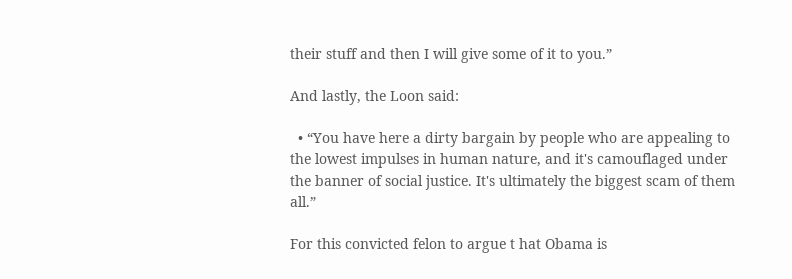their stuff and then I will give some of it to you.”

And lastly, the Loon said:

  • “You have here a dirty bargain by people who are appealing to the lowest impulses in human nature, and it's camouflaged under the banner of social justice. It's ultimately the biggest scam of them all.”

For this convicted felon to argue t hat Obama is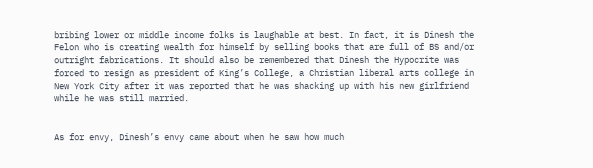bribing lower or middle income folks is laughable at best. In fact, it is Dinesh the Felon who is creating wealth for himself by selling books that are full of BS and/or outright fabrications. It should also be remembered that Dinesh the Hypocrite was forced to resign as president of King’s College, a Christian liberal arts college in New York City after it was reported that he was shacking up with his new girlfriend while he was still married.


As for envy, Dinesh’s envy came about when he saw how much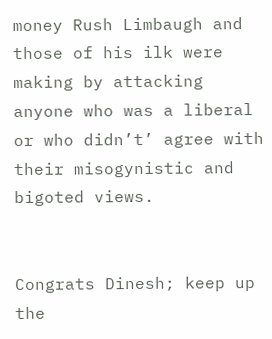money Rush Limbaugh and those of his ilk were making by attacking anyone who was a liberal or who didn’t’ agree with their misogynistic and bigoted views.


Congrats Dinesh; keep up the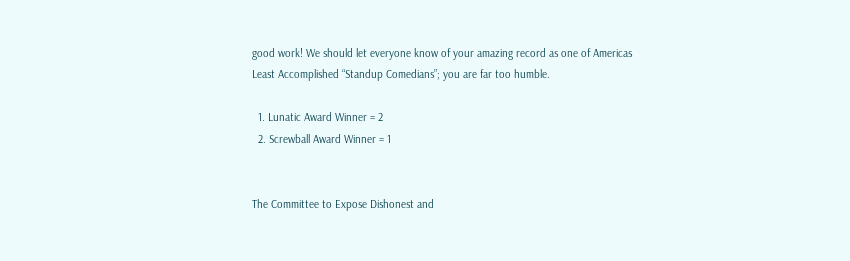good work! We should let everyone know of your amazing record as one of Americas Least Accomplished “Standup Comedians”; you are far too humble.

  1. Lunatic Award Winner = 2
  2. Screwball Award Winner = 1


The Committee to Expose Dishonest and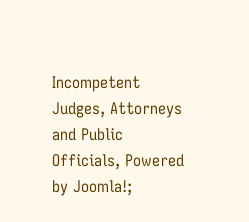Incompetent Judges, Attorneys and Public Officials, Powered by Joomla!;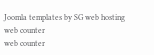Joomla templates by SG web hosting
web counter
web counter